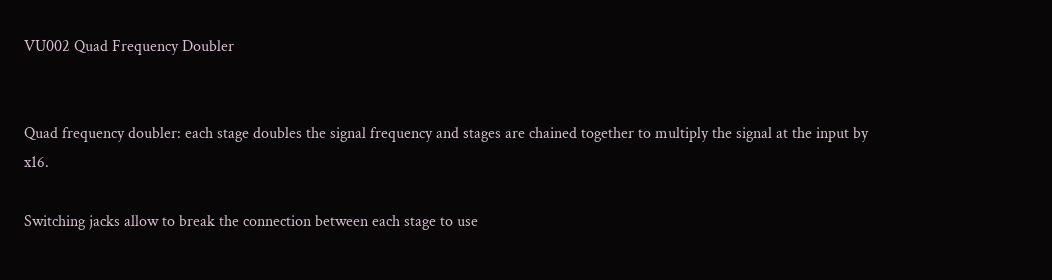VU002 Quad Frequency Doubler


Quad frequency doubler: each stage doubles the signal frequency and stages are chained together to multiply the signal at the input by x16.

Switching jacks allow to break the connection between each stage to use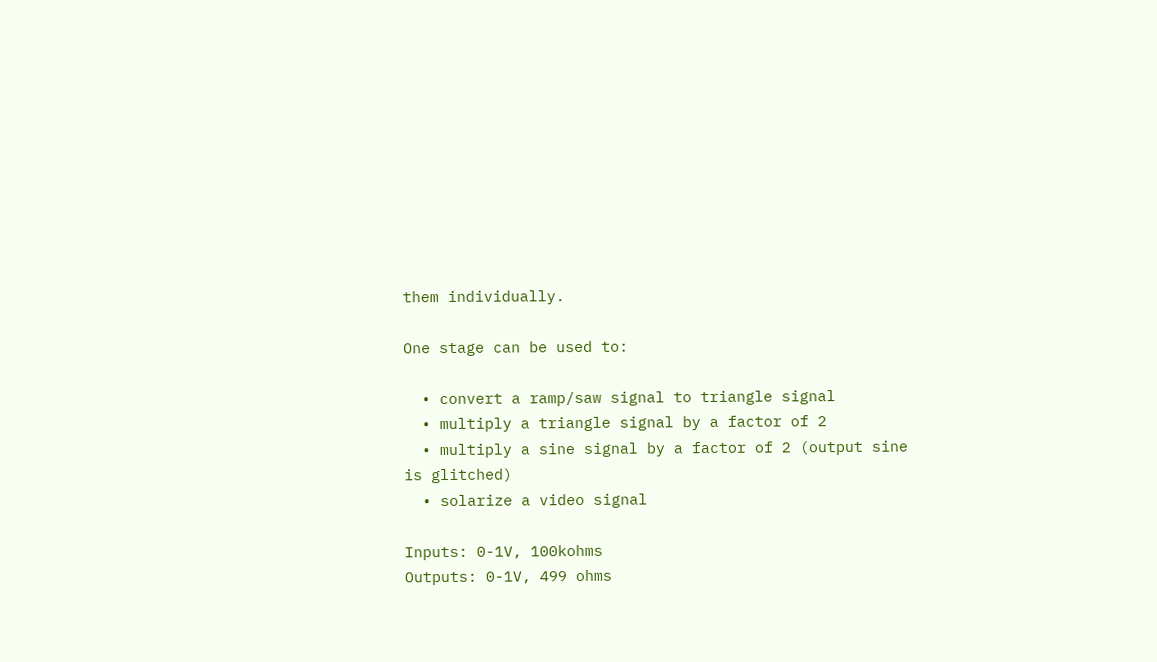them individually.

One stage can be used to:

  • convert a ramp/saw signal to triangle signal
  • multiply a triangle signal by a factor of 2
  • multiply a sine signal by a factor of 2 (output sine is glitched)
  • solarize a video signal

Inputs: 0-1V, 100kohms
Outputs: 0-1V, 499 ohms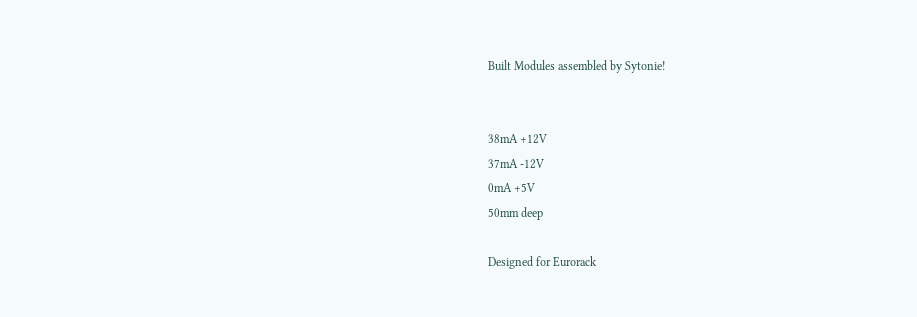Built Modules assembled by Sytonie!


38mA +12V
37mA -12V
0mA +5V
50mm deep

Designed for Eurorack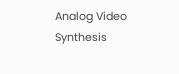Analog Video Synthesis